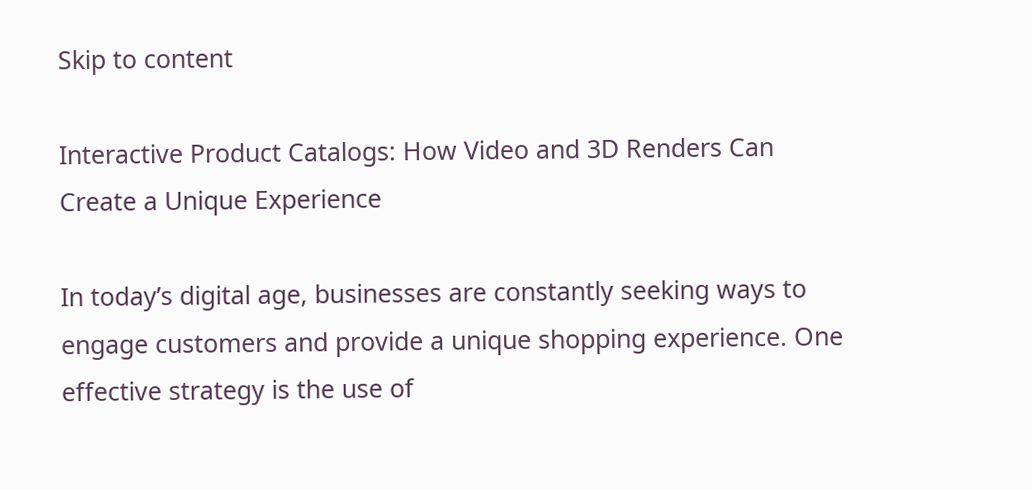Skip to content

Interactive Product Catalogs: How Video and 3D Renders Can Create a Unique Experience

In today’s digital age, businesses are constantly seeking ways to engage customers and provide a unique shopping experience. One effective strategy is the use of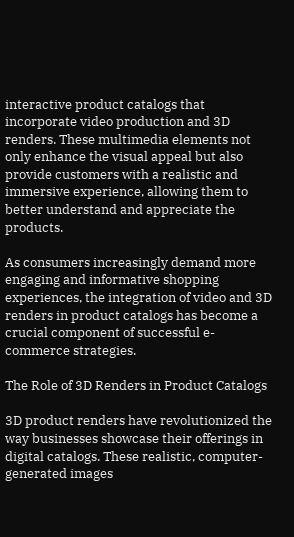interactive product catalogs that incorporate video production and 3D renders. These multimedia elements not only enhance the visual appeal but also provide customers with a realistic and immersive experience, allowing them to better understand and appreciate the products.

As consumers increasingly demand more engaging and informative shopping experiences, the integration of video and 3D renders in product catalogs has become a crucial component of successful e-commerce strategies.

The Role of 3D Renders in Product Catalogs

3D product renders have revolutionized the way businesses showcase their offerings in digital catalogs. These realistic, computer-generated images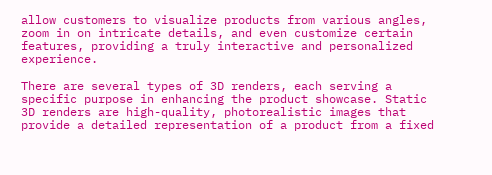allow customers to visualize products from various angles, zoom in on intricate details, and even customize certain features, providing a truly interactive and personalized experience.

There are several types of 3D renders, each serving a specific purpose in enhancing the product showcase. Static 3D renders are high-quality, photorealistic images that provide a detailed representation of a product from a fixed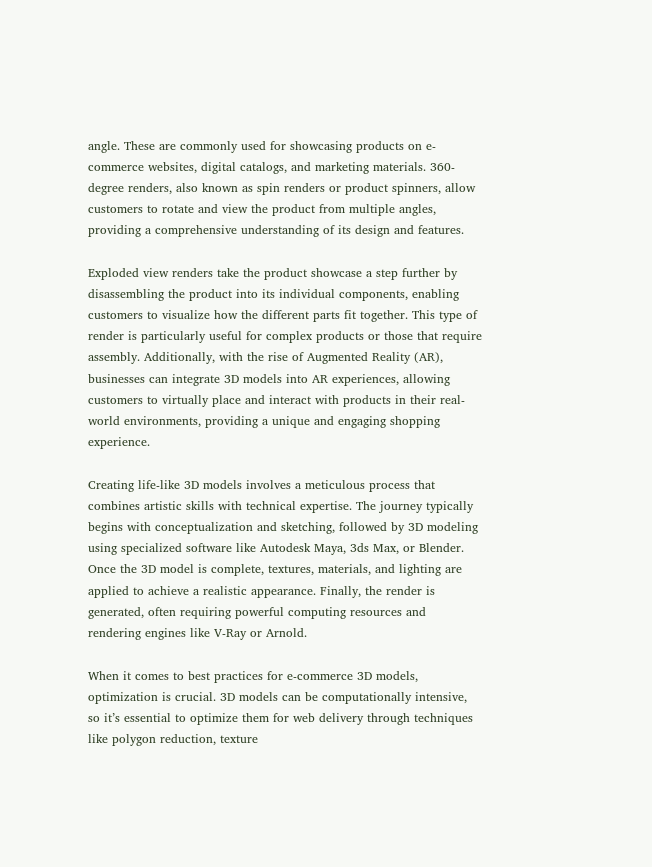angle. These are commonly used for showcasing products on e-commerce websites, digital catalogs, and marketing materials. 360-degree renders, also known as spin renders or product spinners, allow customers to rotate and view the product from multiple angles, providing a comprehensive understanding of its design and features.

Exploded view renders take the product showcase a step further by disassembling the product into its individual components, enabling customers to visualize how the different parts fit together. This type of render is particularly useful for complex products or those that require assembly. Additionally, with the rise of Augmented Reality (AR), businesses can integrate 3D models into AR experiences, allowing customers to virtually place and interact with products in their real-world environments, providing a unique and engaging shopping experience.

Creating life-like 3D models involves a meticulous process that combines artistic skills with technical expertise. The journey typically begins with conceptualization and sketching, followed by 3D modeling using specialized software like Autodesk Maya, 3ds Max, or Blender. Once the 3D model is complete, textures, materials, and lighting are applied to achieve a realistic appearance. Finally, the render is generated, often requiring powerful computing resources and rendering engines like V-Ray or Arnold.

When it comes to best practices for e-commerce 3D models, optimization is crucial. 3D models can be computationally intensive, so it’s essential to optimize them for web delivery through techniques like polygon reduction, texture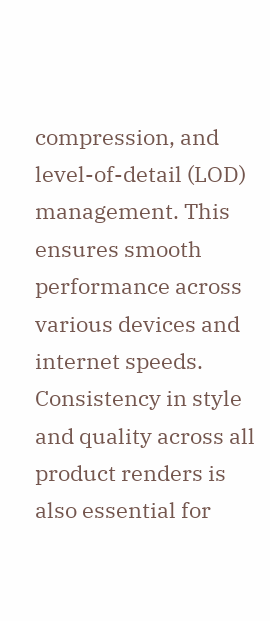compression, and level-of-detail (LOD) management. This ensures smooth performance across various devices and internet speeds. Consistency in style and quality across all product renders is also essential for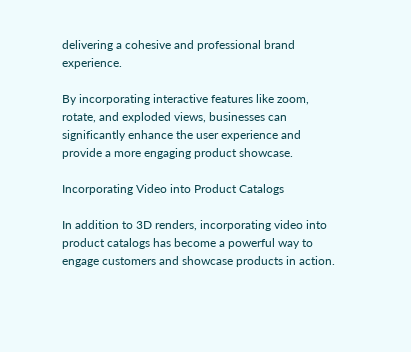delivering a cohesive and professional brand experience.

By incorporating interactive features like zoom, rotate, and exploded views, businesses can significantly enhance the user experience and provide a more engaging product showcase.

Incorporating Video into Product Catalogs

In addition to 3D renders, incorporating video into product catalogs has become a powerful way to engage customers and showcase products in action.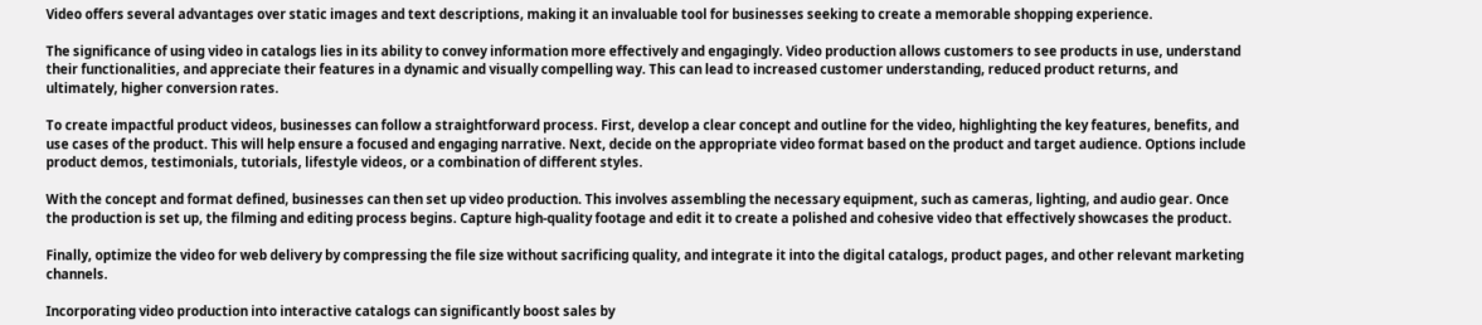Video offers several advantages over static images and text descriptions, making it an invaluable tool for businesses seeking to create a memorable shopping experience.

The significance of using video in catalogs lies in its ability to convey information more effectively and engagingly. Video production allows customers to see products in use, understand their functionalities, and appreciate their features in a dynamic and visually compelling way. This can lead to increased customer understanding, reduced product returns, and ultimately, higher conversion rates.

To create impactful product videos, businesses can follow a straightforward process. First, develop a clear concept and outline for the video, highlighting the key features, benefits, and use cases of the product. This will help ensure a focused and engaging narrative. Next, decide on the appropriate video format based on the product and target audience. Options include product demos, testimonials, tutorials, lifestyle videos, or a combination of different styles.

With the concept and format defined, businesses can then set up video production. This involves assembling the necessary equipment, such as cameras, lighting, and audio gear. Once the production is set up, the filming and editing process begins. Capture high-quality footage and edit it to create a polished and cohesive video that effectively showcases the product.

Finally, optimize the video for web delivery by compressing the file size without sacrificing quality, and integrate it into the digital catalogs, product pages, and other relevant marketing channels.

Incorporating video production into interactive catalogs can significantly boost sales by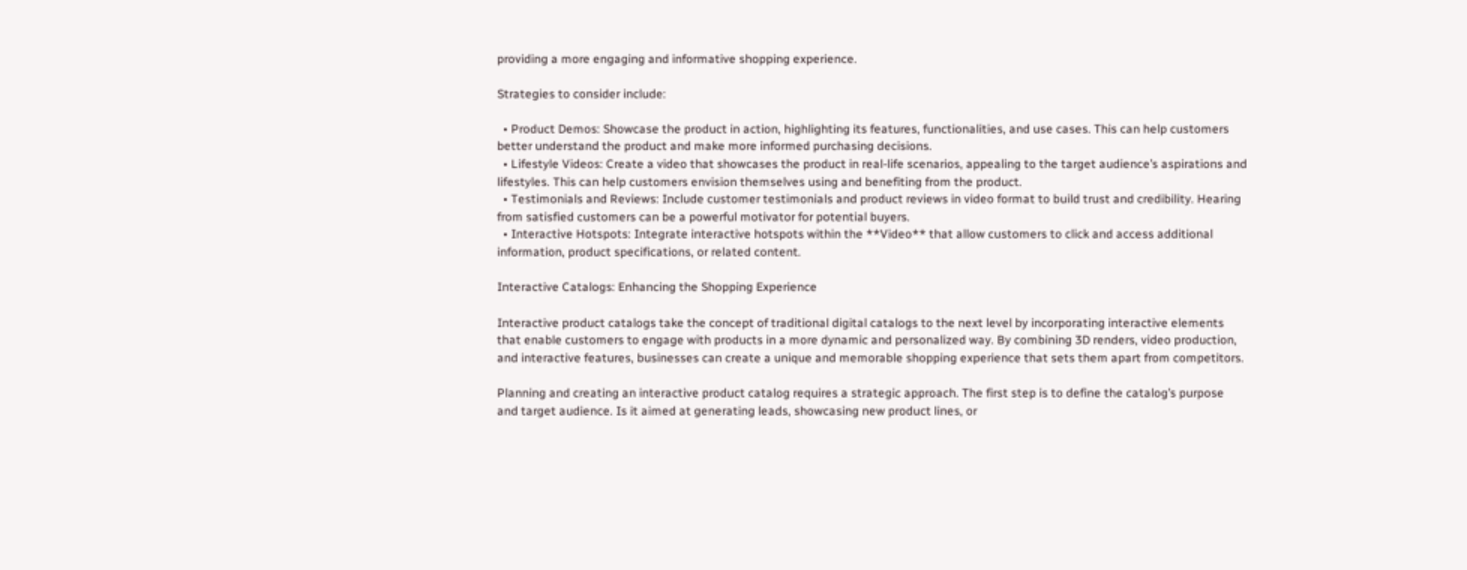providing a more engaging and informative shopping experience.

Strategies to consider include:

  • Product Demos: Showcase the product in action, highlighting its features, functionalities, and use cases. This can help customers better understand the product and make more informed purchasing decisions.
  • Lifestyle Videos: Create a video that showcases the product in real-life scenarios, appealing to the target audience’s aspirations and lifestyles. This can help customers envision themselves using and benefiting from the product.
  • Testimonials and Reviews: Include customer testimonials and product reviews in video format to build trust and credibility. Hearing from satisfied customers can be a powerful motivator for potential buyers.
  • Interactive Hotspots: Integrate interactive hotspots within the **Video** that allow customers to click and access additional information, product specifications, or related content.

Interactive Catalogs: Enhancing the Shopping Experience

Interactive product catalogs take the concept of traditional digital catalogs to the next level by incorporating interactive elements that enable customers to engage with products in a more dynamic and personalized way. By combining 3D renders, video production, and interactive features, businesses can create a unique and memorable shopping experience that sets them apart from competitors.

Planning and creating an interactive product catalog requires a strategic approach. The first step is to define the catalog’s purpose and target audience. Is it aimed at generating leads, showcasing new product lines, or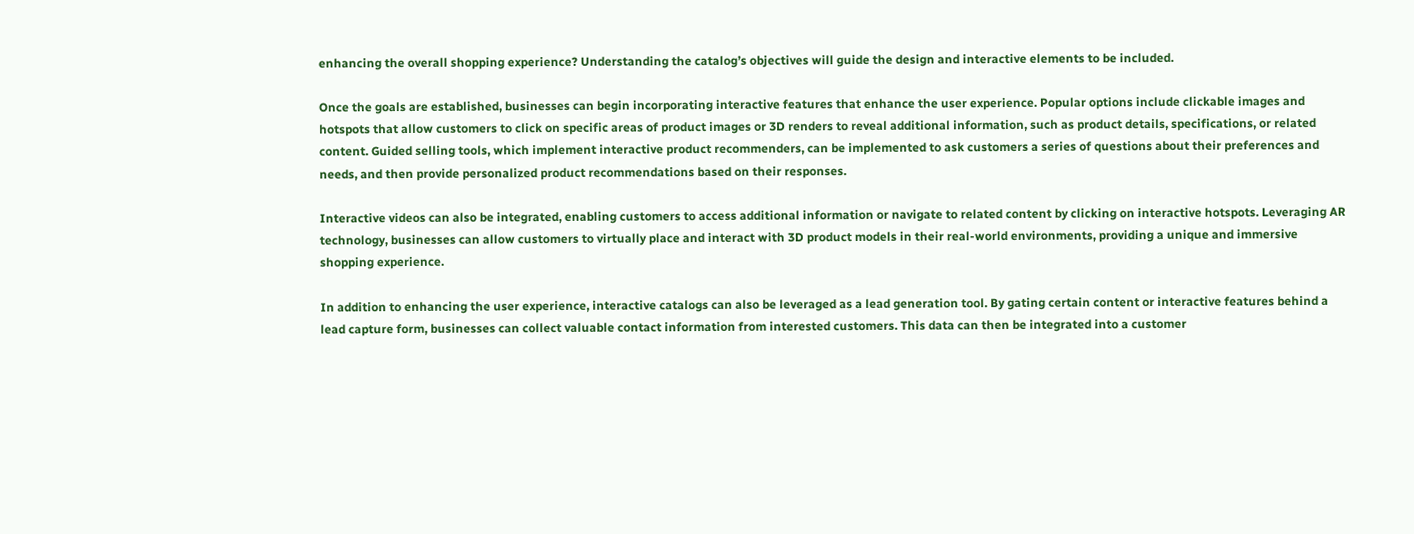enhancing the overall shopping experience? Understanding the catalog’s objectives will guide the design and interactive elements to be included.

Once the goals are established, businesses can begin incorporating interactive features that enhance the user experience. Popular options include clickable images and hotspots that allow customers to click on specific areas of product images or 3D renders to reveal additional information, such as product details, specifications, or related content. Guided selling tools, which implement interactive product recommenders, can be implemented to ask customers a series of questions about their preferences and needs, and then provide personalized product recommendations based on their responses.

Interactive videos can also be integrated, enabling customers to access additional information or navigate to related content by clicking on interactive hotspots. Leveraging AR technology, businesses can allow customers to virtually place and interact with 3D product models in their real-world environments, providing a unique and immersive shopping experience.

In addition to enhancing the user experience, interactive catalogs can also be leveraged as a lead generation tool. By gating certain content or interactive features behind a lead capture form, businesses can collect valuable contact information from interested customers. This data can then be integrated into a customer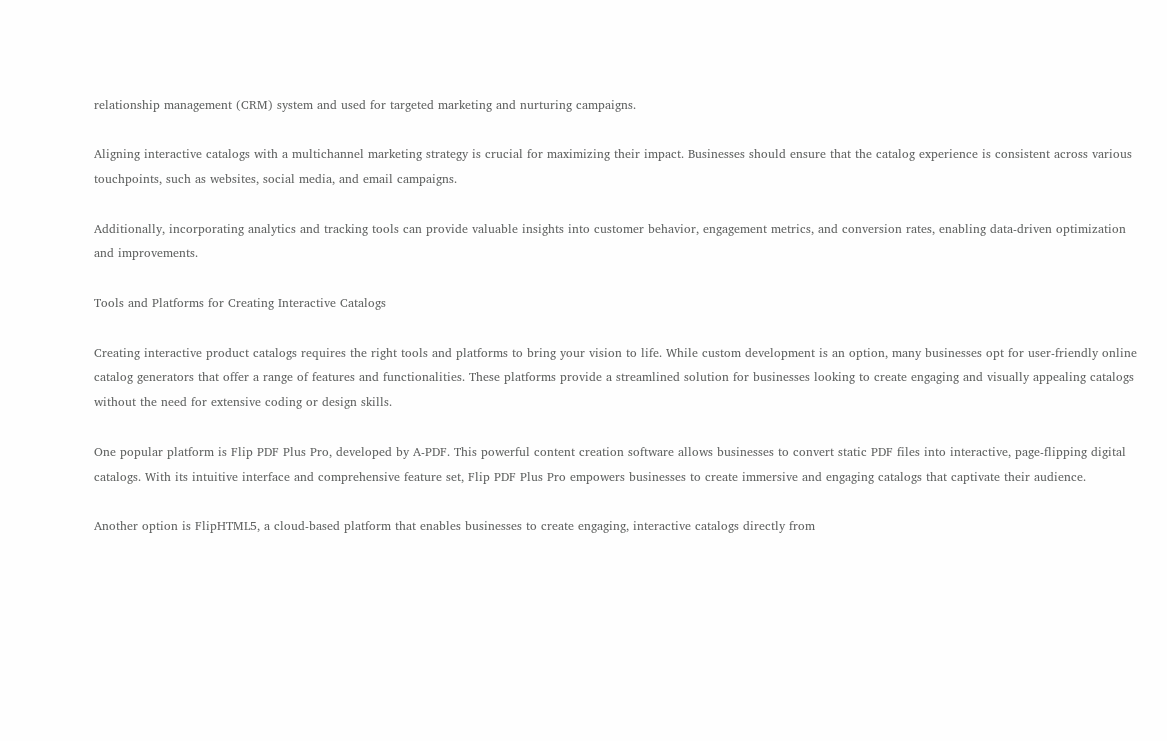relationship management (CRM) system and used for targeted marketing and nurturing campaigns.

Aligning interactive catalogs with a multichannel marketing strategy is crucial for maximizing their impact. Businesses should ensure that the catalog experience is consistent across various touchpoints, such as websites, social media, and email campaigns.

Additionally, incorporating analytics and tracking tools can provide valuable insights into customer behavior, engagement metrics, and conversion rates, enabling data-driven optimization and improvements.

Tools and Platforms for Creating Interactive Catalogs

Creating interactive product catalogs requires the right tools and platforms to bring your vision to life. While custom development is an option, many businesses opt for user-friendly online catalog generators that offer a range of features and functionalities. These platforms provide a streamlined solution for businesses looking to create engaging and visually appealing catalogs without the need for extensive coding or design skills.

One popular platform is Flip PDF Plus Pro, developed by A-PDF. This powerful content creation software allows businesses to convert static PDF files into interactive, page-flipping digital catalogs. With its intuitive interface and comprehensive feature set, Flip PDF Plus Pro empowers businesses to create immersive and engaging catalogs that captivate their audience.

Another option is FlipHTML5, a cloud-based platform that enables businesses to create engaging, interactive catalogs directly from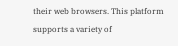their web browsers. This platform supports a variety of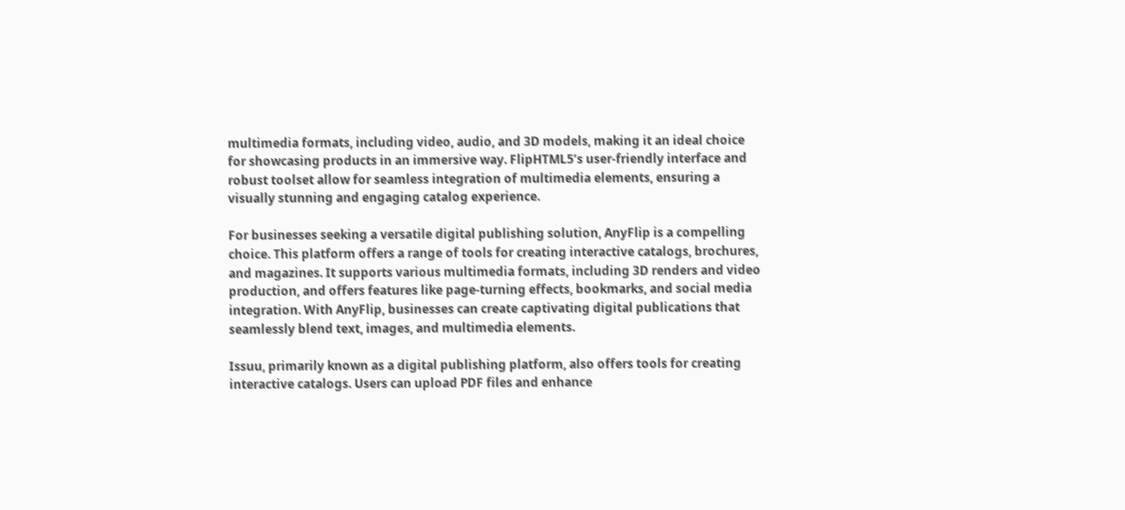multimedia formats, including video, audio, and 3D models, making it an ideal choice for showcasing products in an immersive way. FlipHTML5’s user-friendly interface and robust toolset allow for seamless integration of multimedia elements, ensuring a visually stunning and engaging catalog experience.

For businesses seeking a versatile digital publishing solution, AnyFlip is a compelling choice. This platform offers a range of tools for creating interactive catalogs, brochures, and magazines. It supports various multimedia formats, including 3D renders and video production, and offers features like page-turning effects, bookmarks, and social media integration. With AnyFlip, businesses can create captivating digital publications that seamlessly blend text, images, and multimedia elements.

Issuu, primarily known as a digital publishing platform, also offers tools for creating interactive catalogs. Users can upload PDF files and enhance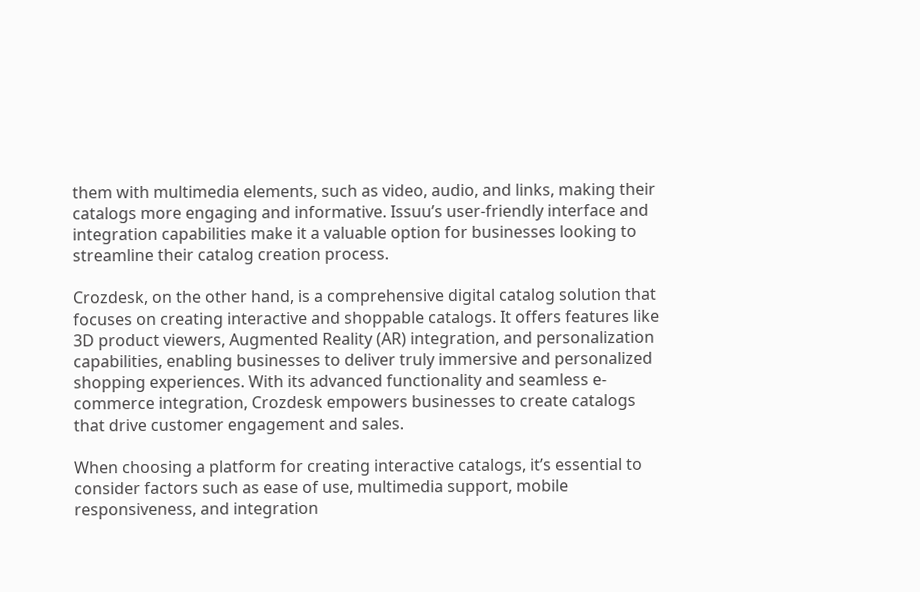them with multimedia elements, such as video, audio, and links, making their catalogs more engaging and informative. Issuu’s user-friendly interface and integration capabilities make it a valuable option for businesses looking to streamline their catalog creation process.

Crozdesk, on the other hand, is a comprehensive digital catalog solution that focuses on creating interactive and shoppable catalogs. It offers features like 3D product viewers, Augmented Reality (AR) integration, and personalization capabilities, enabling businesses to deliver truly immersive and personalized shopping experiences. With its advanced functionality and seamless e-commerce integration, Crozdesk empowers businesses to create catalogs that drive customer engagement and sales.

When choosing a platform for creating interactive catalogs, it’s essential to consider factors such as ease of use, multimedia support, mobile responsiveness, and integration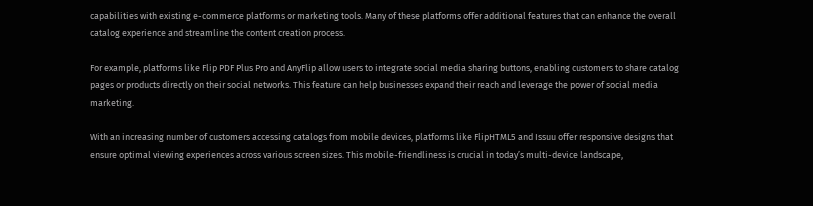capabilities with existing e-commerce platforms or marketing tools. Many of these platforms offer additional features that can enhance the overall catalog experience and streamline the content creation process.

For example, platforms like Flip PDF Plus Pro and AnyFlip allow users to integrate social media sharing buttons, enabling customers to share catalog pages or products directly on their social networks. This feature can help businesses expand their reach and leverage the power of social media marketing.

With an increasing number of customers accessing catalogs from mobile devices, platforms like FlipHTML5 and Issuu offer responsive designs that ensure optimal viewing experiences across various screen sizes. This mobile-friendliness is crucial in today’s multi-device landscape,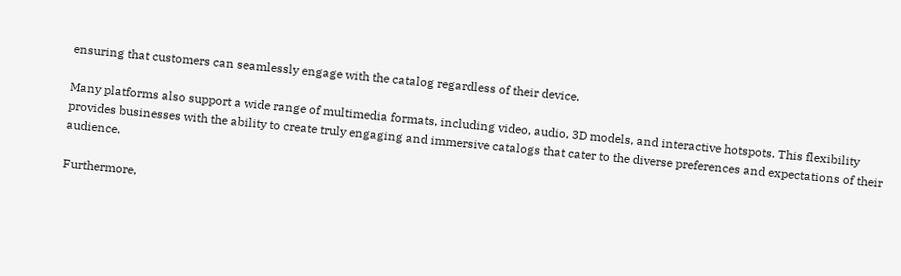ensuring that customers can seamlessly engage with the catalog regardless of their device.

Many platforms also support a wide range of multimedia formats, including video, audio, 3D models, and interactive hotspots. This flexibility provides businesses with the ability to create truly engaging and immersive catalogs that cater to the diverse preferences and expectations of their audience.

Furthermore,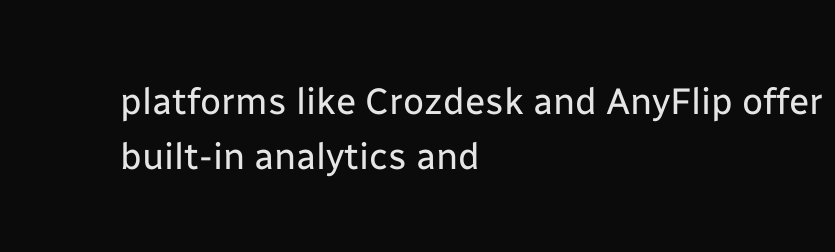platforms like Crozdesk and AnyFlip offer built-in analytics and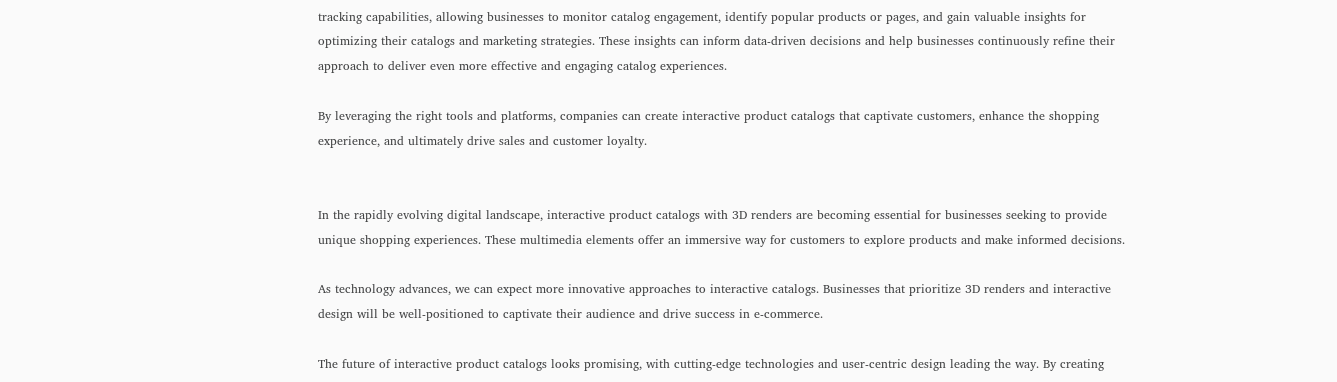tracking capabilities, allowing businesses to monitor catalog engagement, identify popular products or pages, and gain valuable insights for optimizing their catalogs and marketing strategies. These insights can inform data-driven decisions and help businesses continuously refine their approach to deliver even more effective and engaging catalog experiences.

By leveraging the right tools and platforms, companies can create interactive product catalogs that captivate customers, enhance the shopping experience, and ultimately drive sales and customer loyalty.


In the rapidly evolving digital landscape, interactive product catalogs with 3D renders are becoming essential for businesses seeking to provide unique shopping experiences. These multimedia elements offer an immersive way for customers to explore products and make informed decisions.

As technology advances, we can expect more innovative approaches to interactive catalogs. Businesses that prioritize 3D renders and interactive design will be well-positioned to captivate their audience and drive success in e-commerce.

The future of interactive product catalogs looks promising, with cutting-edge technologies and user-centric design leading the way. By creating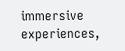immersive experiences,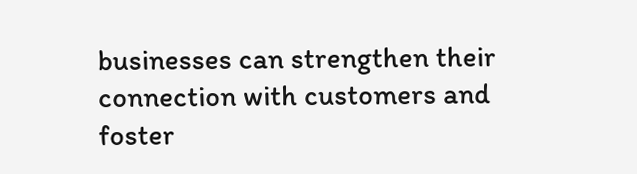businesses can strengthen their connection with customers and foster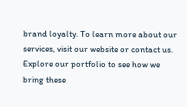brand loyalty. To learn more about our services, visit our website or contact us. Explore our portfolio to see how we bring these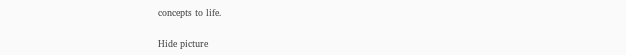concepts to life.

Hide picture